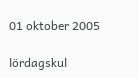01 oktober 2005

lördagskul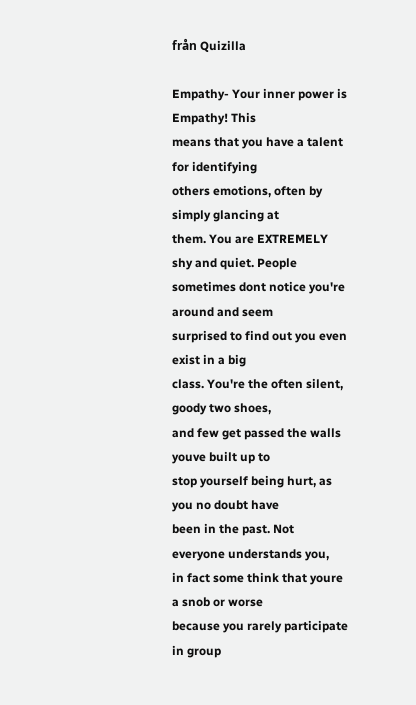från Quizilla

Empathy- Your inner power is Empathy! This
means that you have a talent for identifying
others emotions, often by simply glancing at
them. You are EXTREMELY shy and quiet. People
sometimes dont notice you're around and seem
surprised to find out you even exist in a big
class. You're the often silent, goody two shoes,
and few get passed the walls youve built up to
stop yourself being hurt, as you no doubt have
been in the past. Not everyone understands you,
in fact some think that youre a snob or worse
because you rarely participate in group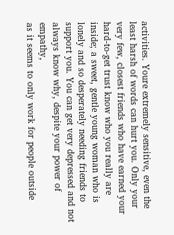activities. Youre extremely sensitive, even the
least harsh of words can hurt you. Only your
very few, closest friends who have earned your
hard-to-get trust know who you really are
inside; a sweet, gentle young woman who is
lonely and so desperately needing friends to
support you. You can get very depressed and not
always know why, despite your power of empathy,
as it seems to only work for people outside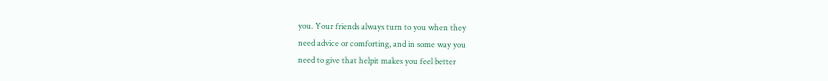you. Your friends always turn to you when they
need advice or comforting, and in some way you
need to give that helpit makes you feel better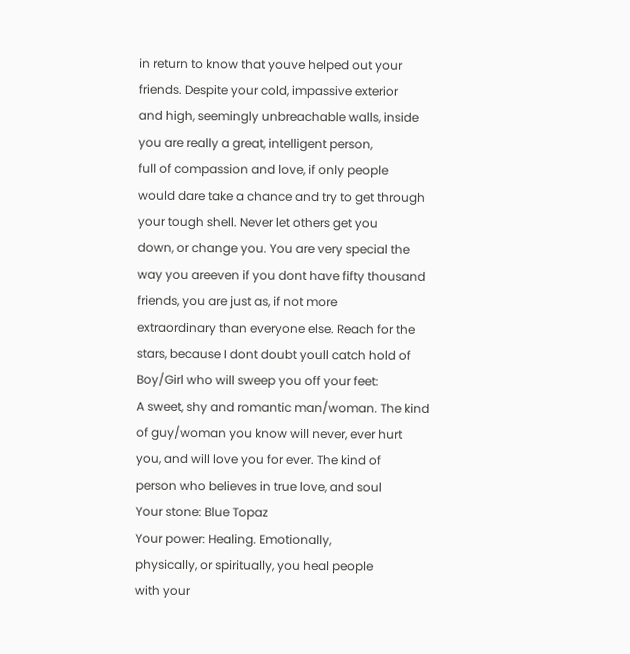in return to know that youve helped out your
friends. Despite your cold, impassive exterior
and high, seemingly unbreachable walls, inside
you are really a great, intelligent person,
full of compassion and love, if only people
would dare take a chance and try to get through
your tough shell. Never let others get you
down, or change you. You are very special the
way you areeven if you dont have fifty thousand
friends, you are just as, if not more
extraordinary than everyone else. Reach for the
stars, because I dont doubt youll catch hold of
Boy/Girl who will sweep you off your feet:
A sweet, shy and romantic man/woman. The kind
of guy/woman you know will never, ever hurt
you, and will love you for ever. The kind of
person who believes in true love, and soul
Your stone: Blue Topaz
Your power: Healing. Emotionally,
physically, or spiritually, you heal people
with your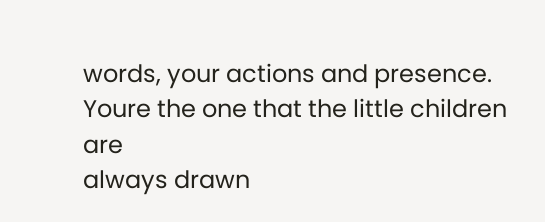words, your actions and presence.
Youre the one that the little children are
always drawn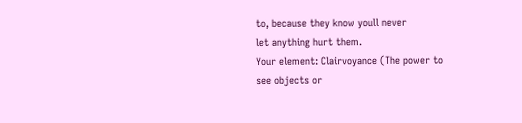to, because they know youll never
let anything hurt them.
Your element: Clairvoyance (The power to
see objects or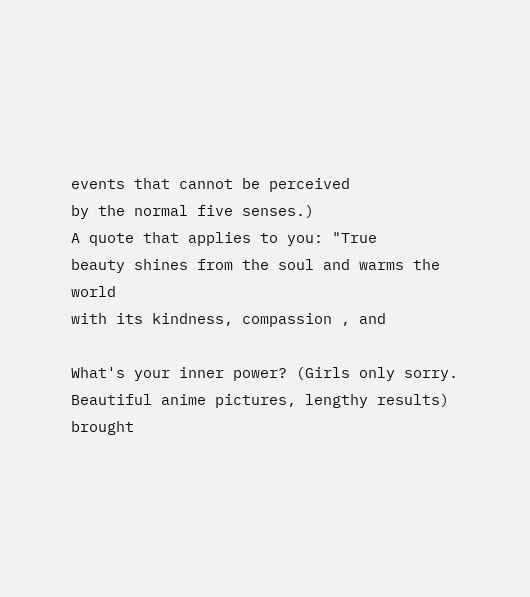events that cannot be perceived
by the normal five senses.)
A quote that applies to you: "True
beauty shines from the soul and warms the world
with its kindness, compassion , and

What's your inner power? (Girls only sorry. Beautiful anime pictures, lengthy results)
brought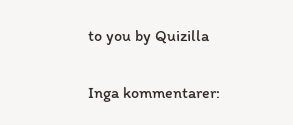to you by Quizilla

Inga kommentarer: